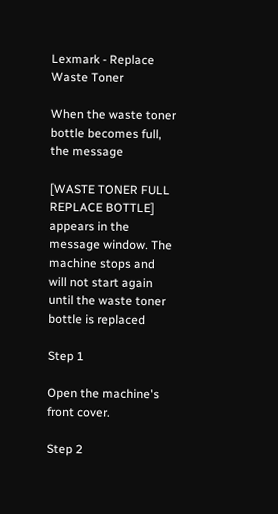Lexmark - Replace Waste Toner

When the waste toner bottle becomes full, the message

[WASTE TONER FULL REPLACE BOTTLE] appears in the message window. The machine stops and will not start again until the waste toner bottle is replaced

Step 1

Open the machine's front cover.

Step 2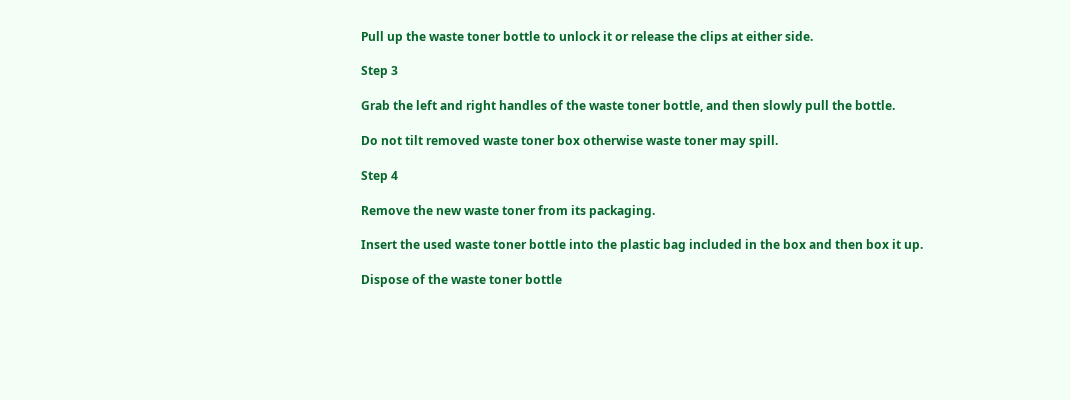Pull up the waste toner bottle to unlock it or release the clips at either side.

Step 3

Grab the left and right handles of the waste toner bottle, and then slowly pull the bottle.

Do not tilt removed waste toner box otherwise waste toner may spill.

Step 4

Remove the new waste toner from its packaging.

Insert the used waste toner bottle into the plastic bag included in the box and then box it up.

Dispose of the waste toner bottle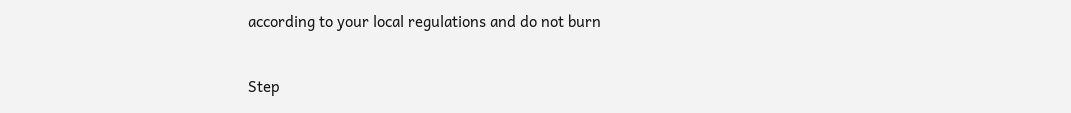according to your local regulations and do not burn

Step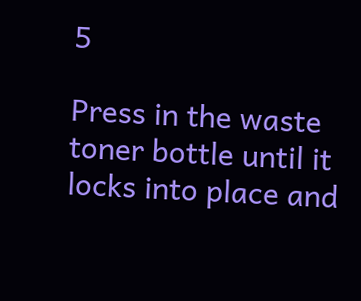5

Press in the waste toner bottle until it locks into place and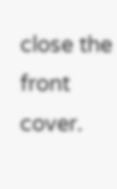close the front cover.